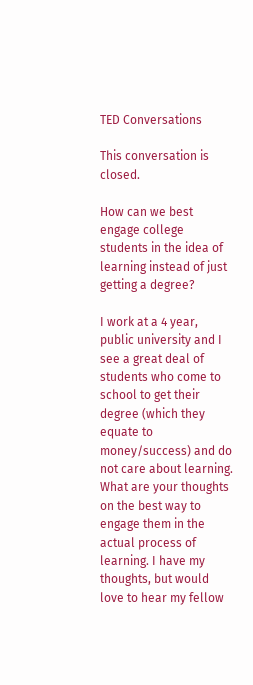TED Conversations

This conversation is closed.

How can we best engage college students in the idea of learning instead of just getting a degree?

I work at a 4 year, public university and I see a great deal of students who come to school to get their degree (which they equate to money/success) and do not care about learning. What are your thoughts on the best way to engage them in the actual process of learning. I have my thoughts, but would love to hear my fellow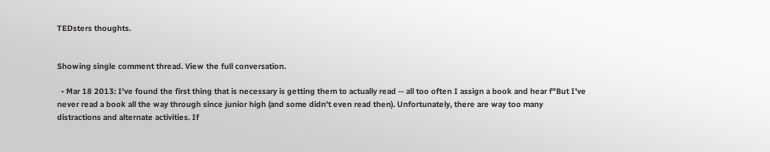TEDsters thoughts.


Showing single comment thread. View the full conversation.

  • Mar 18 2013: I've found the first thing that is necessary is getting them to actually read -- all too often I assign a book and hear f"But I've never read a book all the way through since junior high (and some didn't even read then). Unfortunately, there are way too many distractions and alternate activities. If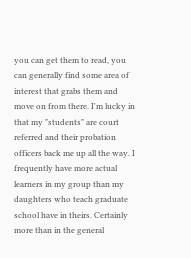you can get them to read, you can generally find some area of interest that grabs them and move on from there. I'm lucky in that my "students" are court referred and their probation officers back me up all the way. I frequently have more actual learners in my group than my daughters who teach graduate school have in theirs. Certainly more than in the general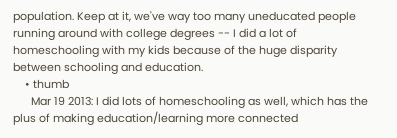population. Keep at it, we've way too many uneducated people running around with college degrees -- I did a lot of homeschooling with my kids because of the huge disparity between schooling and education.
    • thumb
      Mar 19 2013: I did lots of homeschooling as well, which has the plus of making education/learning more connected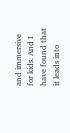and immersive for kids. And I have found that it leads into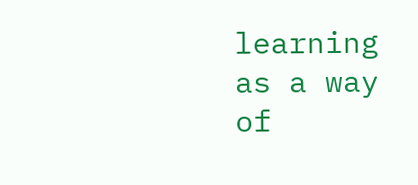learning as a way of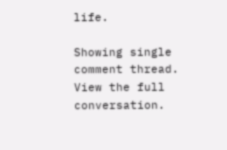life.

Showing single comment thread. View the full conversation.